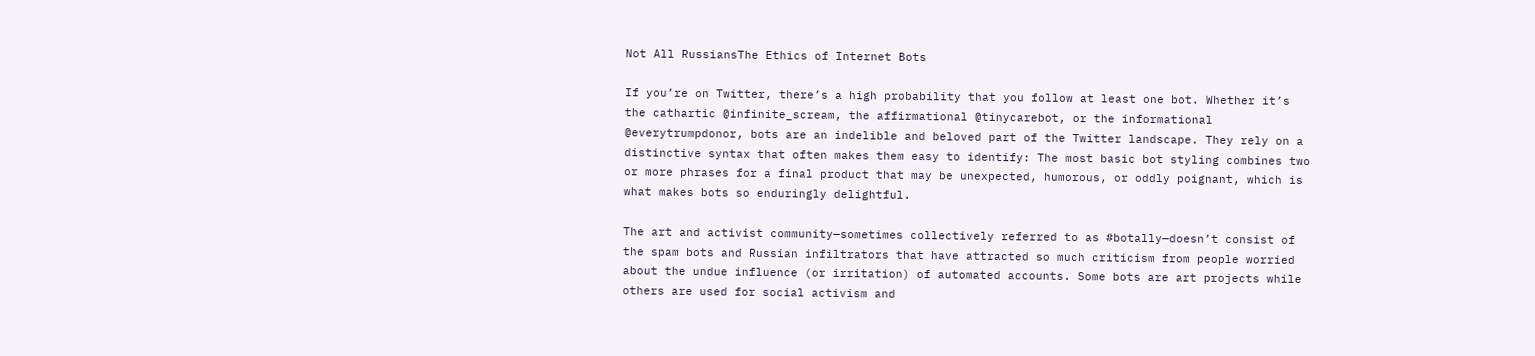Not All RussiansThe Ethics of Internet Bots

If you’re on Twitter, there’s a high probability that you follow at least one bot. Whether it’s the cathartic @infinite_scream, the affirmational @tinycarebot, or the informational @everytrumpdonor, bots are an indelible and beloved part of the Twitter landscape. They rely on a distinctive syntax that often makes them easy to identify: The most basic bot styling combines two or more phrases for a final product that may be unexpected, humorous, or oddly poignant, which is what makes bots so enduringly delightful.

The art and activist community—sometimes collectively referred to as #botally—doesn’t consist of the spam bots and Russian infiltrators that have attracted so much criticism from people worried about the undue influence (or irritation) of automated accounts. Some bots are art projects while others are used for social activism and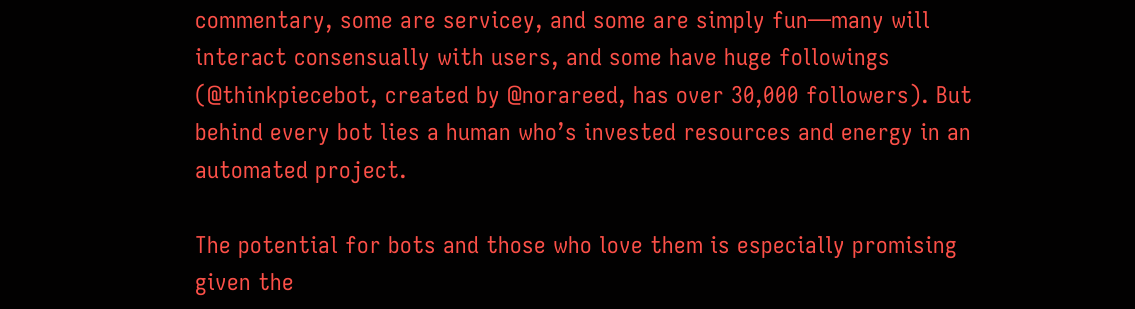commentary, some are servicey, and some are simply fun—many will interact consensually with users, and some have huge followings (@thinkpiecebot, created by @norareed, has over 30,000 followers). But behind every bot lies a human who’s invested resources and energy in an automated project.

The potential for bots and those who love them is especially promising given the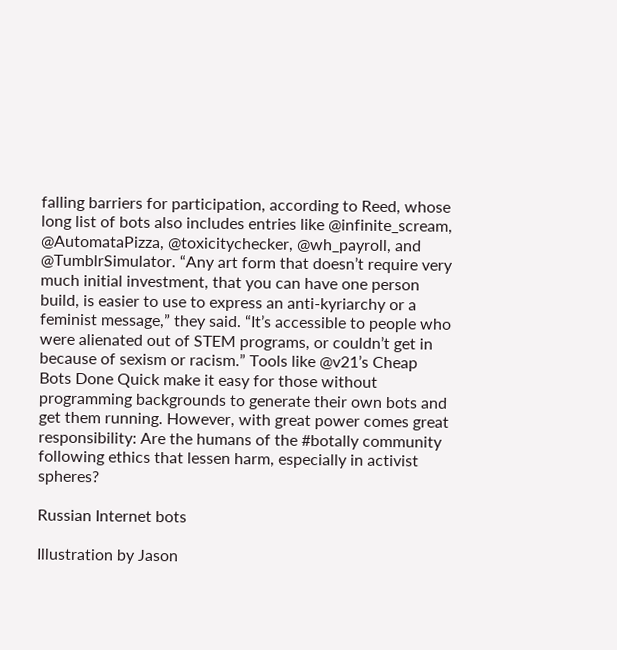falling barriers for participation, according to Reed, whose long list of bots also includes entries like @infinite_scream, @AutomataPizza, @toxicitychecker, @wh_payroll, and @TumblrSimulator. “Any art form that doesn’t require very much initial investment, that you can have one person build, is easier to use to express an anti-kyriarchy or a feminist message,” they said. “It’s accessible to people who were alienated out of STEM programs, or couldn’t get in because of sexism or racism.” Tools like @v21’s Cheap Bots Done Quick make it easy for those without programming backgrounds to generate their own bots and get them running. However, with great power comes great responsibility: Are the humans of the #botally community following ethics that lessen harm, especially in activist spheres?

Russian Internet bots

Illustration by Jason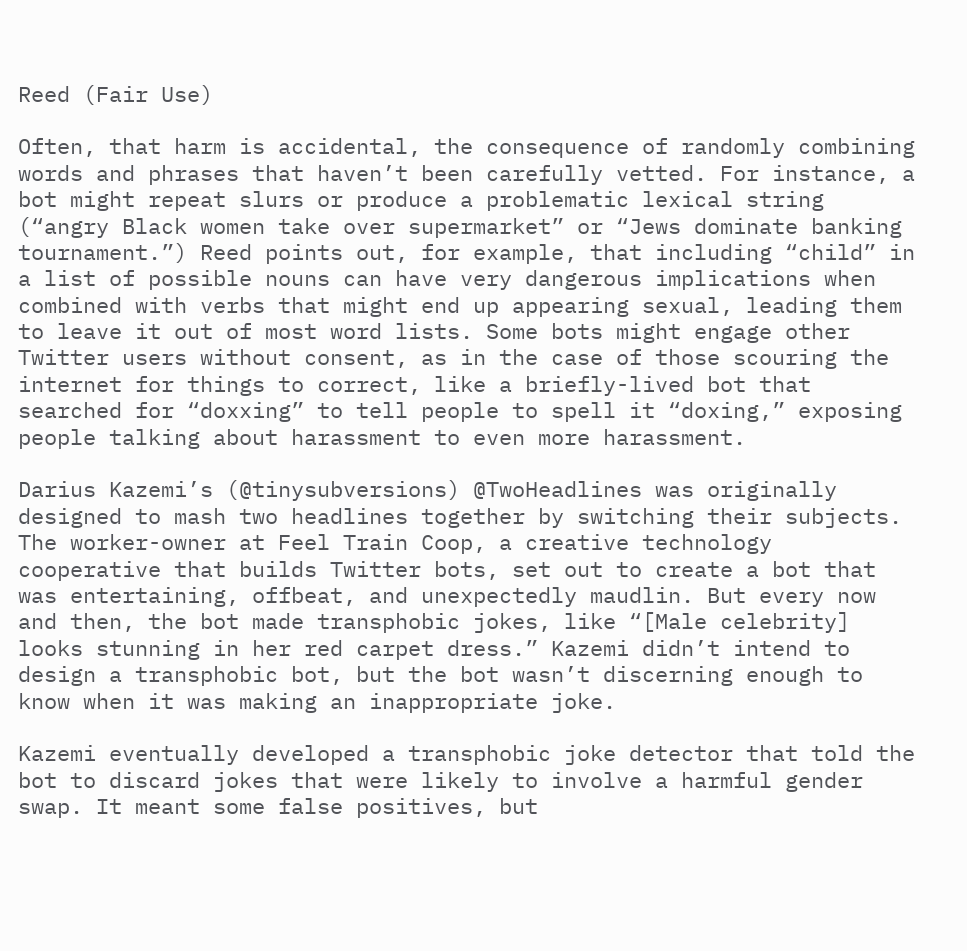Reed (Fair Use)

Often, that harm is accidental, the consequence of randomly combining words and phrases that haven’t been carefully vetted. For instance, a bot might repeat slurs or produce a problematic lexical string (“angry Black women take over supermarket” or “Jews dominate banking tournament.”) Reed points out, for example, that including “child” in a list of possible nouns can have very dangerous implications when combined with verbs that might end up appearing sexual, leading them to leave it out of most word lists. Some bots might engage other Twitter users without consent, as in the case of those scouring the internet for things to correct, like a briefly-lived bot that searched for “doxxing” to tell people to spell it “doxing,” exposing people talking about harassment to even more harassment.

Darius Kazemi’s (@tinysubversions) @TwoHeadlines was originally designed to mash two headlines together by switching their subjects. The worker-owner at Feel Train Coop, a creative technology cooperative that builds Twitter bots, set out to create a bot that was entertaining, offbeat, and unexpectedly maudlin. But every now and then, the bot made transphobic jokes, like “[Male celebrity] looks stunning in her red carpet dress.” Kazemi didn’t intend to design a transphobic bot, but the bot wasn’t discerning enough to know when it was making an inappropriate joke.

Kazemi eventually developed a transphobic joke detector that told the bot to discard jokes that were likely to involve a harmful gender swap. It meant some false positives, but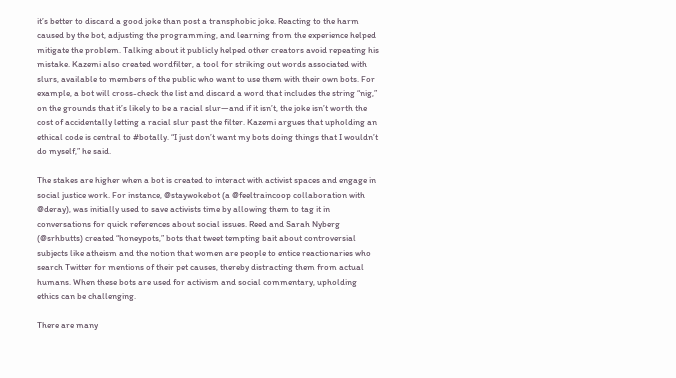it’s better to discard a good joke than post a transphobic joke. Reacting to the harm caused by the bot, adjusting the programming, and learning from the experience helped mitigate the problem. Talking about it publicly helped other creators avoid repeating his mistake. Kazemi also created wordfilter, a tool for striking out words associated with slurs, available to members of the public who want to use them with their own bots. For example, a bot will cross-check the list and discard a word that includes the string “nig,” on the grounds that it’s likely to be a racial slur—and if it isn’t, the joke isn’t worth the cost of accidentally letting a racial slur past the filter. Kazemi argues that upholding an ethical code is central to #botally. “I just don’t want my bots doing things that I wouldn’t do myself,” he said.

The stakes are higher when a bot is created to interact with activist spaces and engage in social justice work. For instance, @staywokebot (a @feeltraincoop collaboration with @deray), was initially used to save activists time by allowing them to tag it in conversations for quick references about social issues. Reed and Sarah Nyberg (@srhbutts) created “honeypots,” bots that tweet tempting bait about controversial subjects like atheism and the notion that women are people to entice reactionaries who search Twitter for mentions of their pet causes, thereby distracting them from actual humans. When these bots are used for activism and social commentary, upholding ethics can be challenging.

There are many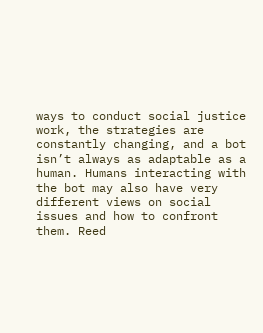ways to conduct social justice work, the strategies are constantly changing, and a bot isn’t always as adaptable as a human. Humans interacting with the bot may also have very different views on social issues and how to confront them. Reed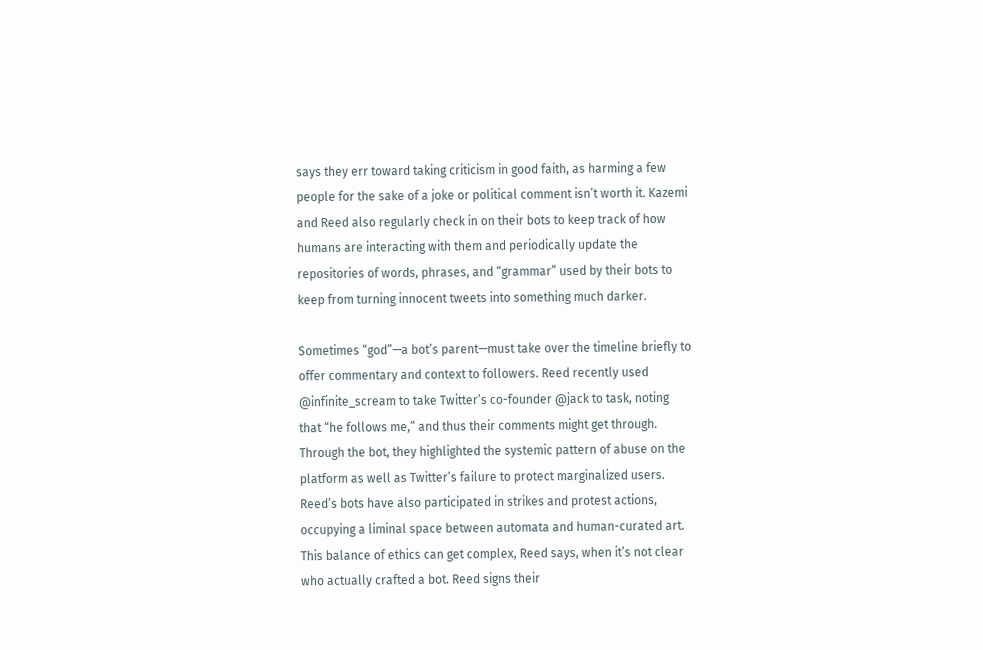says they err toward taking criticism in good faith, as harming a few people for the sake of a joke or political comment isn’t worth it. Kazemi and Reed also regularly check in on their bots to keep track of how humans are interacting with them and periodically update the repositories of words, phrases, and “grammar” used by their bots to keep from turning innocent tweets into something much darker.

Sometimes “god”—a bot’s parent—must take over the timeline briefly to offer commentary and context to followers. Reed recently used @infinite_scream to take Twitter’s co-founder @jack to task, noting that “he follows me,” and thus their comments might get through. Through the bot, they highlighted the systemic pattern of abuse on the platform as well as Twitter’s failure to protect marginalized users. Reed’s bots have also participated in strikes and protest actions, occupying a liminal space between automata and human-curated art. This balance of ethics can get complex, Reed says, when it’s not clear who actually crafted a bot. Reed signs their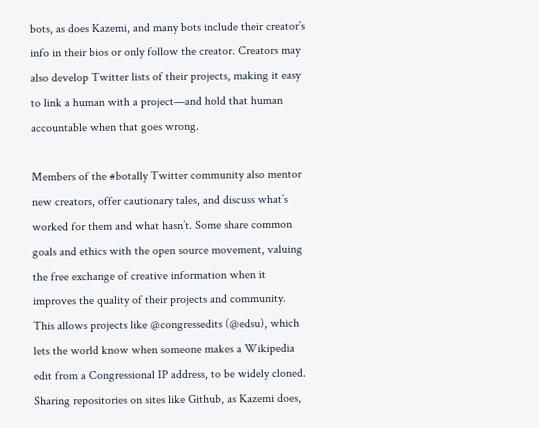bots, as does Kazemi, and many bots include their creator’s info in their bios or only follow the creator. Creators may also develop Twitter lists of their projects, making it easy to link a human with a project—and hold that human accountable when that goes wrong.

Members of the #botally Twitter community also mentor new creators, offer cautionary tales, and discuss what’s worked for them and what hasn’t. Some share common goals and ethics with the open source movement, valuing the free exchange of creative information when it improves the quality of their projects and community. This allows projects like @congressedits (@edsu), which lets the world know when someone makes a Wikipedia edit from a Congressional IP address, to be widely cloned. Sharing repositories on sites like Github, as Kazemi does,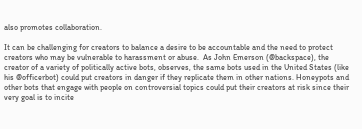also promotes collaboration.

It can be challenging for creators to balance a desire to be accountable and the need to protect creators who may be vulnerable to harassment or abuse.  As John Emerson (@backspace), the creator of a variety of politically active bots, observes, the same bots used in the United States (like his @officerbot) could put creators in danger if they replicate them in other nations. Honeypots and other bots that engage with people on controversial topics could put their creators at risk since their very goal is to incite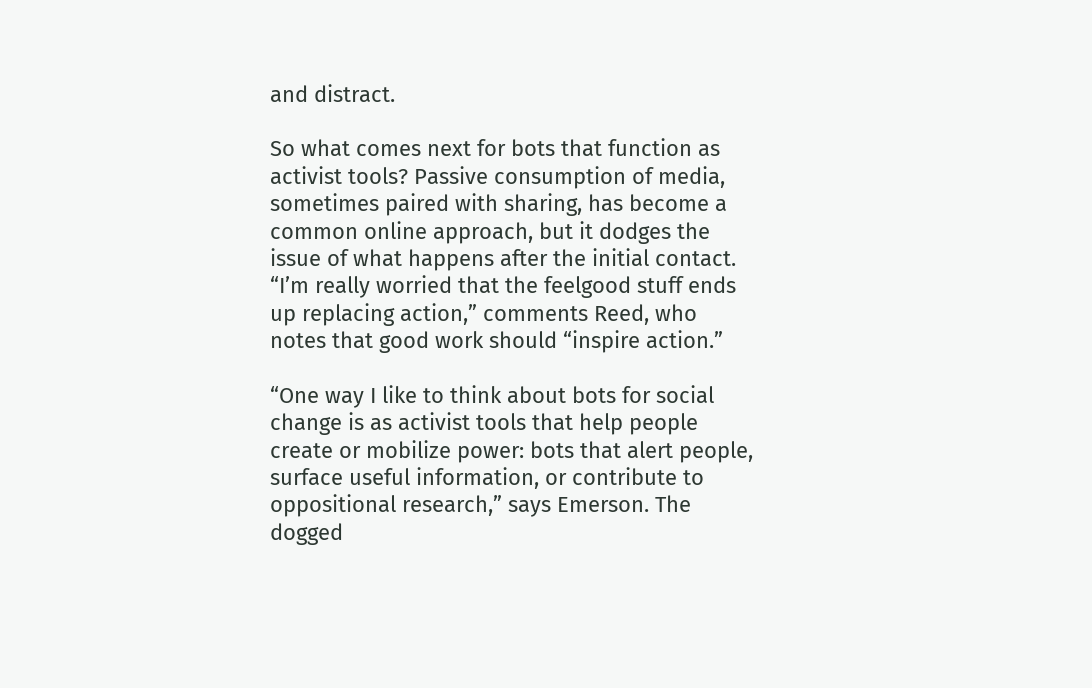and distract.

So what comes next for bots that function as activist tools? Passive consumption of media, sometimes paired with sharing, has become a common online approach, but it dodges the issue of what happens after the initial contact. “I’m really worried that the feelgood stuff ends up replacing action,” comments Reed, who notes that good work should “inspire action.”

“One way I like to think about bots for social change is as activist tools that help people create or mobilize power: bots that alert people, surface useful information, or contribute to oppositional research,” says Emerson. The dogged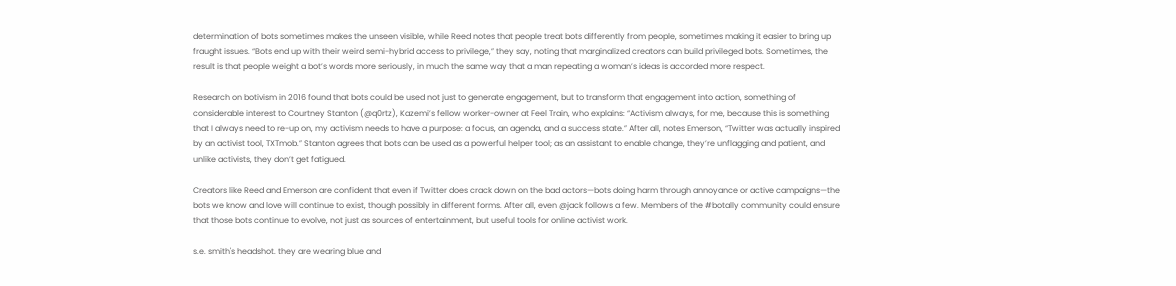determination of bots sometimes makes the unseen visible, while Reed notes that people treat bots differently from people, sometimes making it easier to bring up fraught issues. “Bots end up with their weird semi-hybrid access to privilege,” they say, noting that marginalized creators can build privileged bots. Sometimes, the result is that people weight a bot’s words more seriously, in much the same way that a man repeating a woman’s ideas is accorded more respect.

Research on botivism in 2016 found that bots could be used not just to generate engagement, but to transform that engagement into action, something of considerable interest to Courtney Stanton (@q0rtz), Kazemi’s fellow worker-owner at Feel Train, who explains: “Activism always, for me, because this is something that I always need to re-up on, my activism needs to have a purpose: a focus, an agenda, and a success state.” After all, notes Emerson, “Twitter was actually inspired by an activist tool, TXTmob.” Stanton agrees that bots can be used as a powerful helper tool; as an assistant to enable change, they’re unflagging and patient, and unlike activists, they don’t get fatigued.

Creators like Reed and Emerson are confident that even if Twitter does crack down on the bad actors—bots doing harm through annoyance or active campaigns—the bots we know and love will continue to exist, though possibly in different forms. After all, even @jack follows a few. Members of the #botally community could ensure that those bots continue to evolve, not just as sources of entertainment, but useful tools for online activist work.

s.e. smith's headshot. they are wearing blue and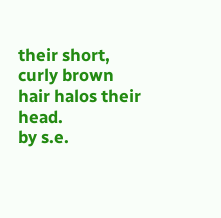their short, curly brown hair halos their head.
by s.e.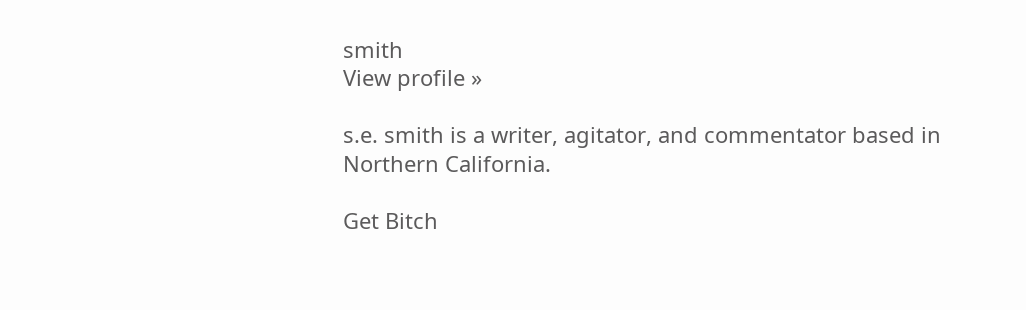smith
View profile »

s.e. smith is a writer, agitator, and commentator based in Northern California.

Get Bitch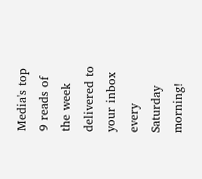Media's top 9 reads of the week delivered to your inbox every Saturday morning!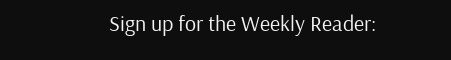Sign up for the Weekly Reader: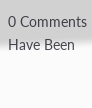0 Comments Have Been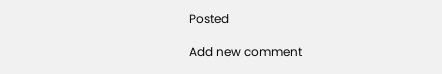Posted

Add new comment